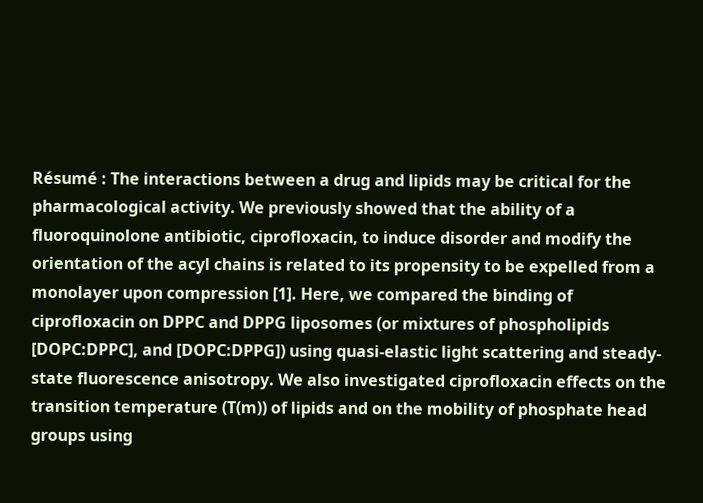Résumé : The interactions between a drug and lipids may be critical for the pharmacological activity. We previously showed that the ability of a fluoroquinolone antibiotic, ciprofloxacin, to induce disorder and modify the orientation of the acyl chains is related to its propensity to be expelled from a monolayer upon compression [1]. Here, we compared the binding of ciprofloxacin on DPPC and DPPG liposomes (or mixtures of phospholipids [DOPC:DPPC], and [DOPC:DPPG]) using quasi-elastic light scattering and steady-state fluorescence anisotropy. We also investigated ciprofloxacin effects on the transition temperature (T(m)) of lipids and on the mobility of phosphate head groups using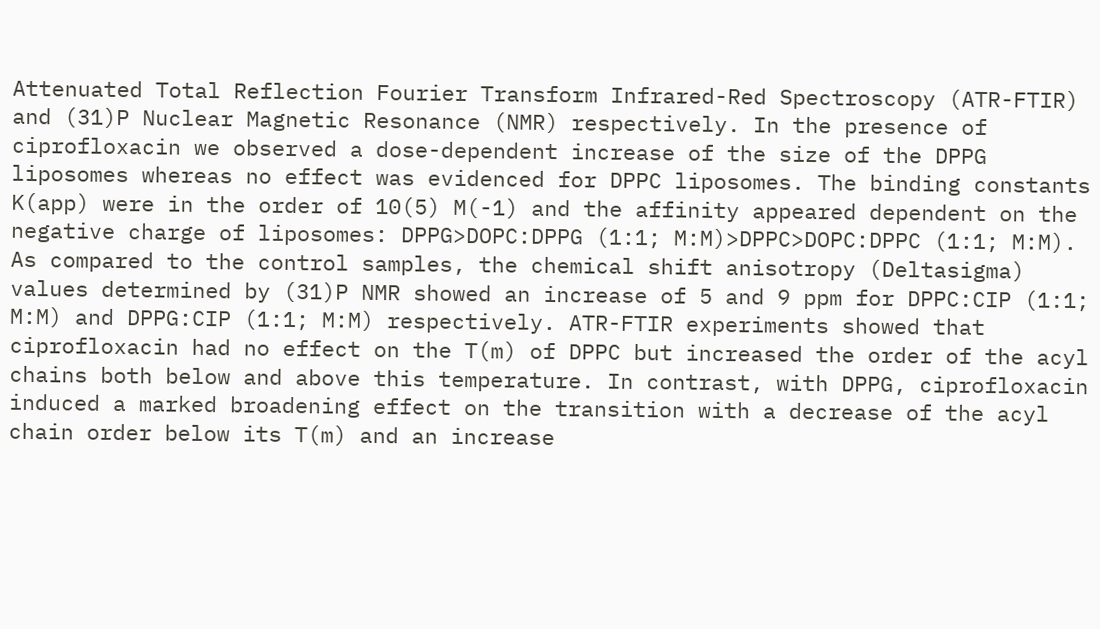Attenuated Total Reflection Fourier Transform Infrared-Red Spectroscopy (ATR-FTIR) and (31)P Nuclear Magnetic Resonance (NMR) respectively. In the presence of ciprofloxacin we observed a dose-dependent increase of the size of the DPPG liposomes whereas no effect was evidenced for DPPC liposomes. The binding constants K(app) were in the order of 10(5) M(-1) and the affinity appeared dependent on the negative charge of liposomes: DPPG>DOPC:DPPG (1:1; M:M)>DPPC>DOPC:DPPC (1:1; M:M). As compared to the control samples, the chemical shift anisotropy (Deltasigma) values determined by (31)P NMR showed an increase of 5 and 9 ppm for DPPC:CIP (1:1; M:M) and DPPG:CIP (1:1; M:M) respectively. ATR-FTIR experiments showed that ciprofloxacin had no effect on the T(m) of DPPC but increased the order of the acyl chains both below and above this temperature. In contrast, with DPPG, ciprofloxacin induced a marked broadening effect on the transition with a decrease of the acyl chain order below its T(m) and an increase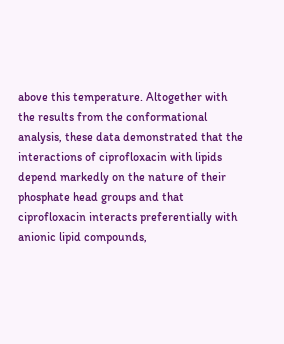above this temperature. Altogether with the results from the conformational analysis, these data demonstrated that the interactions of ciprofloxacin with lipids depend markedly on the nature of their phosphate head groups and that ciprofloxacin interacts preferentially with anionic lipid compounds,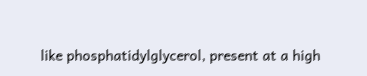like phosphatidylglycerol, present at a high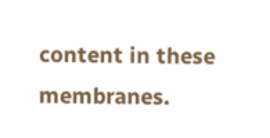content in these membranes.